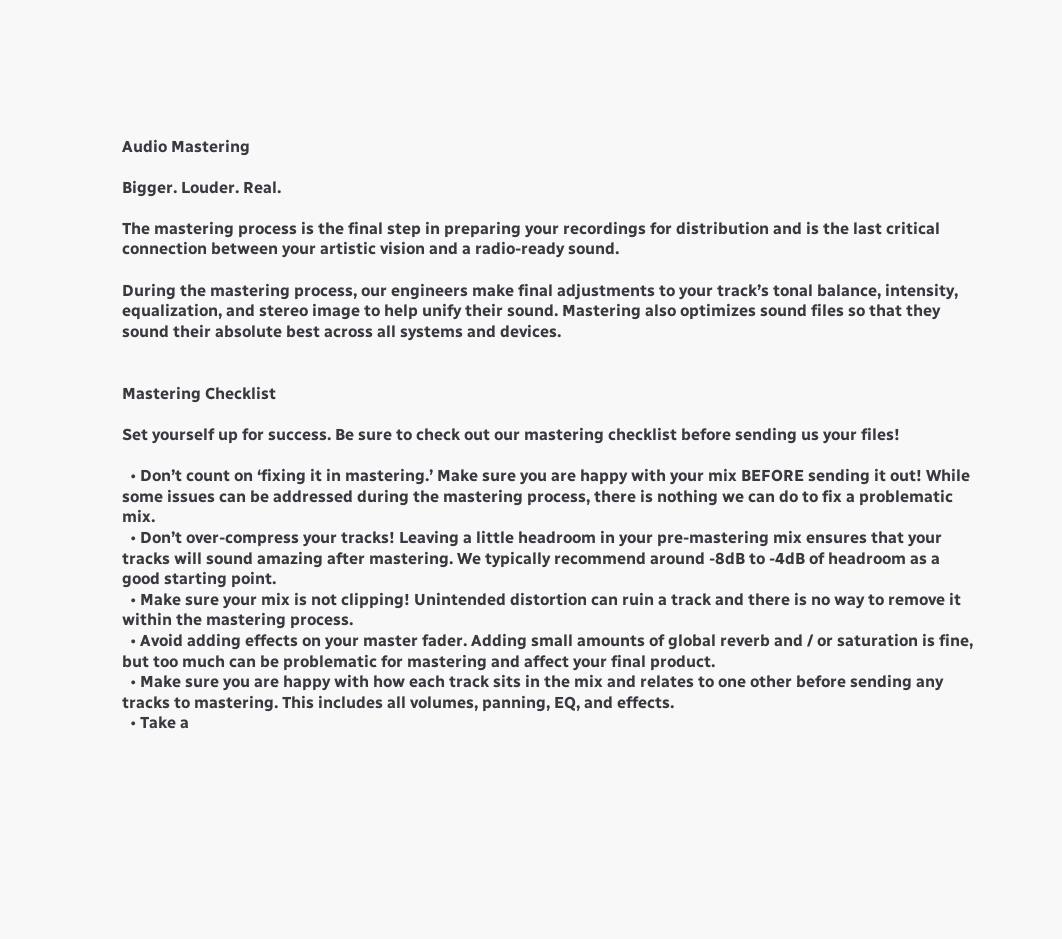Audio Mastering

Bigger. Louder. Real.

The mastering process is the final step in preparing your recordings for distribution and is the last critical connection between your artistic vision and a radio-ready sound.

During the mastering process, our engineers make final adjustments to your track’s tonal balance, intensity, equalization, and stereo image to help unify their sound. Mastering also optimizes sound files so that they sound their absolute best across all systems and devices.


Mastering Checklist

Set yourself up for success. Be sure to check out our mastering checklist before sending us your files!

  • Don’t count on ‘fixing it in mastering.’ Make sure you are happy with your mix BEFORE sending it out! While some issues can be addressed during the mastering process, there is nothing we can do to fix a problematic mix.
  • Don’t over-compress your tracks! Leaving a little headroom in your pre-mastering mix ensures that your tracks will sound amazing after mastering. We typically recommend around -8dB to -4dB of headroom as a good starting point.
  • Make sure your mix is not clipping! Unintended distortion can ruin a track and there is no way to remove it within the mastering process.
  • Avoid adding effects on your master fader. Adding small amounts of global reverb and / or saturation is fine, but too much can be problematic for mastering and affect your final product.
  • Make sure you are happy with how each track sits in the mix and relates to one other before sending any tracks to mastering. This includes all volumes, panning, EQ, and effects.
  • Take a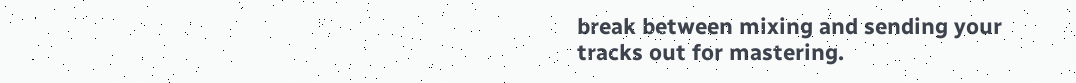break between mixing and sending your tracks out for mastering.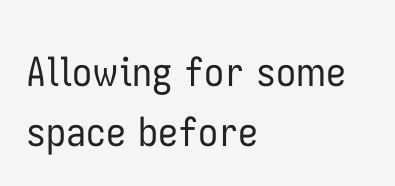Allowing for some space before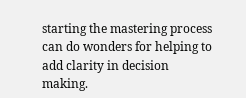starting the mastering process can do wonders for helping to add clarity in decision making.